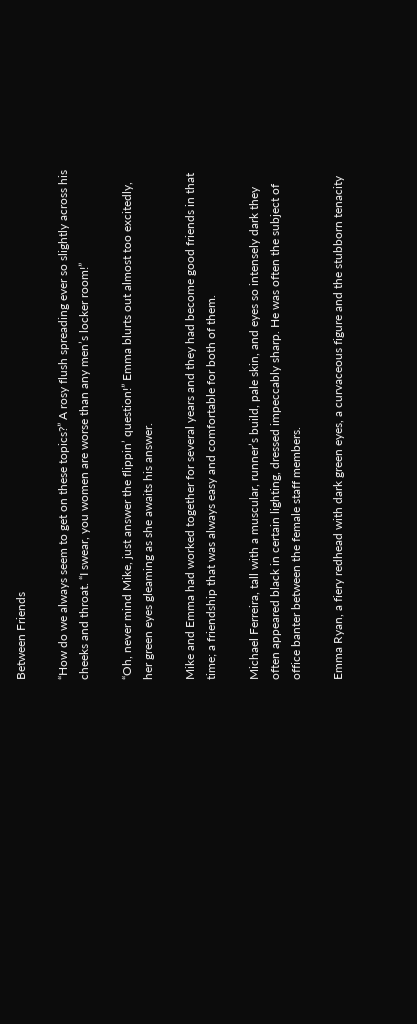Between Friends

“How do we always seem to get on these topics?” A rosy flush spreading ever so slightly across his cheeks and throat. “I swear, you women are worse than any men’s locker room!”

“Oh, never mind Mike, just answer the flippin’ question!” Emma blurts out almost too excitedly, her green eyes gleaming as she awaits his answer.

Mike and Emma had worked together for several years and they had become good friends in that time; a friendship that was always easy and comfortable for both of them.

Michael Ferreira, tall with a muscular, runner’s build, pale skin, and eyes so intensely dark they often appeared black in certain lighting, dressed impeccably sharp. He was often the subject of office banter between the female staff members.

Emma Ryan, a fiery redhead with dark green eyes, a curvaceous figure and the stubborn tenacity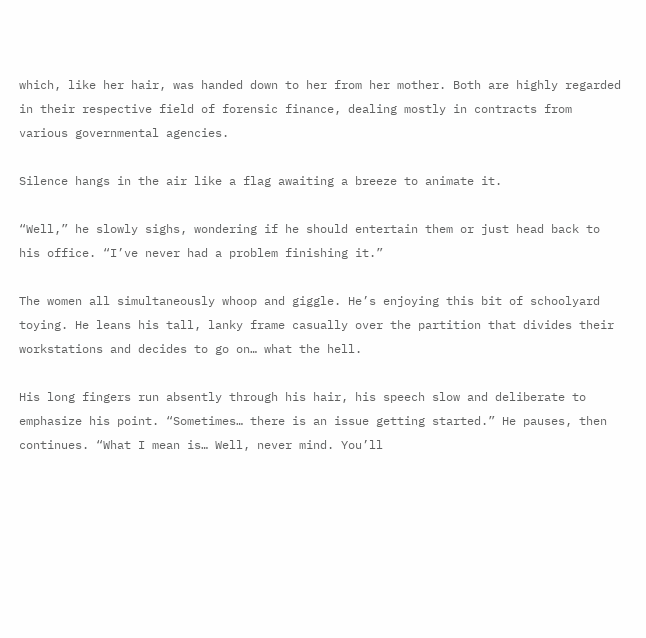which, like her hair, was handed down to her from her mother. Both are highly regarded in their respective field of forensic finance, dealing mostly in contracts from various governmental agencies.

Silence hangs in the air like a flag awaiting a breeze to animate it.

“Well,” he slowly sighs, wondering if he should entertain them or just head back to his office. “I’ve never had a problem finishing it.”

The women all simultaneously whoop and giggle. He’s enjoying this bit of schoolyard toying. He leans his tall, lanky frame casually over the partition that divides their workstations and decides to go on… what the hell.

His long fingers run absently through his hair, his speech slow and deliberate to emphasize his point. “Sometimes… there is an issue getting started.” He pauses, then continues. “What I mean is… Well, never mind. You’ll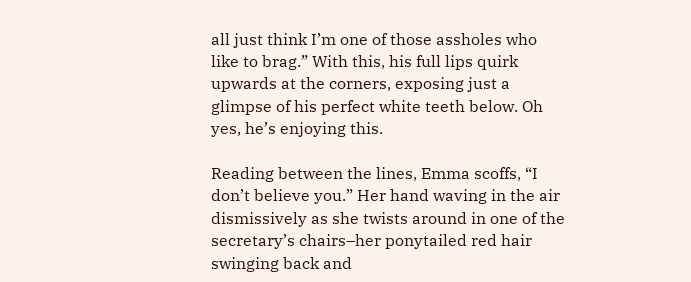all just think I’m one of those assholes who like to brag.” With this, his full lips quirk upwards at the corners, exposing just a glimpse of his perfect white teeth below. Oh yes, he’s enjoying this.

Reading between the lines, Emma scoffs, “I don’t believe you.” Her hand waving in the air dismissively as she twists around in one of the secretary’s chairs–her ponytailed red hair swinging back and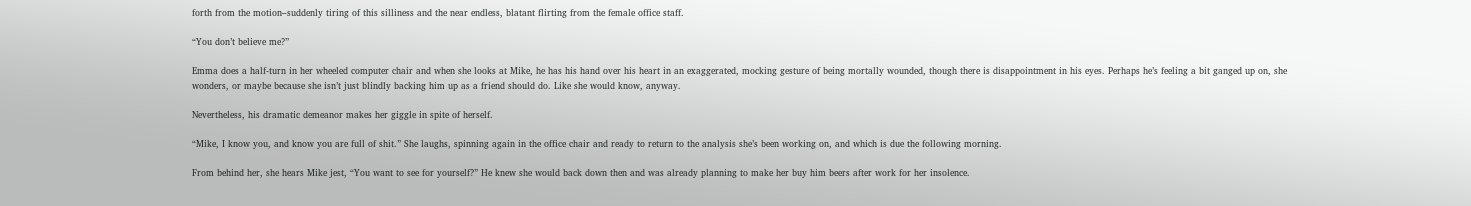forth from the motion–suddenly tiring of this silliness and the near endless, blatant flirting from the female office staff.

“You don’t believe me?”

Emma does a half-turn in her wheeled computer chair and when she looks at Mike, he has his hand over his heart in an exaggerated, mocking gesture of being mortally wounded, though there is disappointment in his eyes. Perhaps he’s feeling a bit ganged up on, she wonders, or maybe because she isn’t just blindly backing him up as a friend should do. Like she would know, anyway.

Nevertheless, his dramatic demeanor makes her giggle in spite of herself.

“Mike, I know you, and know you are full of shit.” She laughs, spinning again in the office chair and ready to return to the analysis she’s been working on, and which is due the following morning.

From behind her, she hears Mike jest, “You want to see for yourself?” He knew she would back down then and was already planning to make her buy him beers after work for her insolence.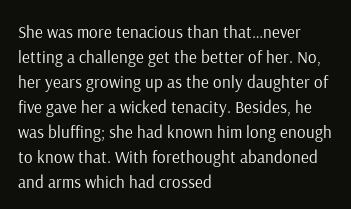She was more tenacious than that…never letting a challenge get the better of her. No, her years growing up as the only daughter of five gave her a wicked tenacity. Besides, he was bluffing; she had known him long enough to know that. With forethought abandoned and arms which had crossed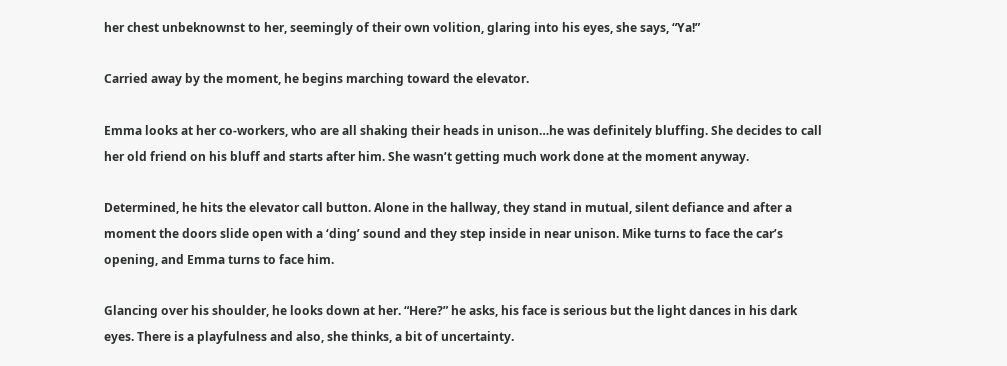her chest unbeknownst to her, seemingly of their own volition, glaring into his eyes, she says, “Ya!”

Carried away by the moment, he begins marching toward the elevator.

Emma looks at her co-workers, who are all shaking their heads in unison…he was definitely bluffing. She decides to call her old friend on his bluff and starts after him. She wasn’t getting much work done at the moment anyway.

Determined, he hits the elevator call button. Alone in the hallway, they stand in mutual, silent defiance and after a moment the doors slide open with a ‘ding’ sound and they step inside in near unison. Mike turns to face the car’s opening, and Emma turns to face him.

Glancing over his shoulder, he looks down at her. “Here?” he asks, his face is serious but the light dances in his dark eyes. There is a playfulness and also, she thinks, a bit of uncertainty.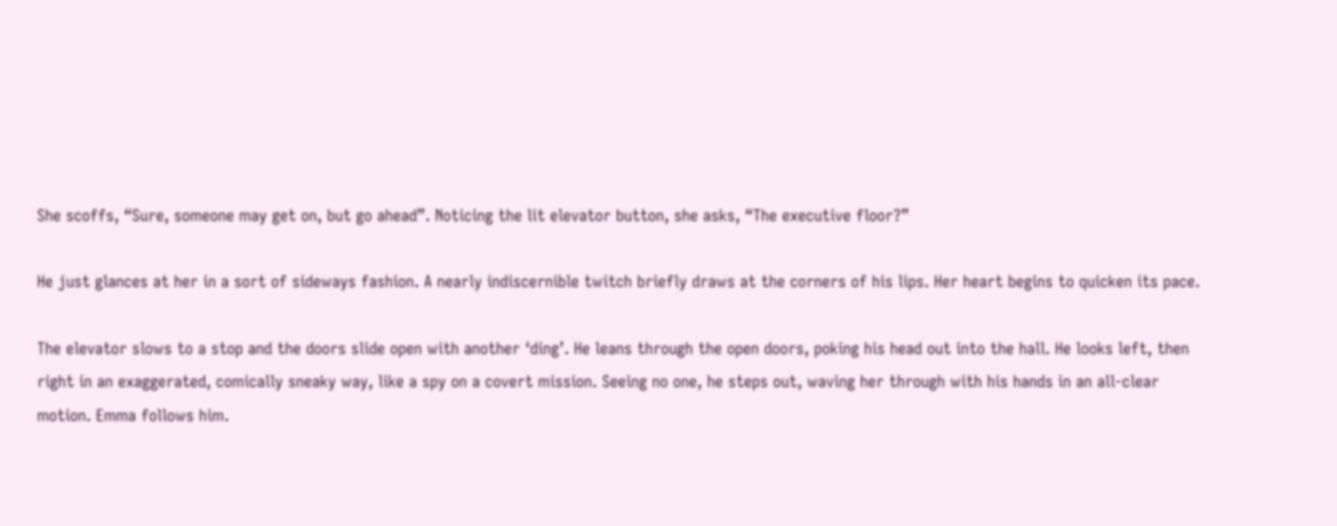She scoffs, “Sure, someone may get on, but go ahead”. Noticing the lit elevator button, she asks, “The executive floor?”

He just glances at her in a sort of sideways fashion. A nearly indiscernible twitch briefly draws at the corners of his lips. Her heart begins to quicken its pace.

The elevator slows to a stop and the doors slide open with another ‘ding’. He leans through the open doors, poking his head out into the hall. He looks left, then right in an exaggerated, comically sneaky way, like a spy on a covert mission. Seeing no one, he steps out, waving her through with his hands in an all-clear motion. Emma follows him.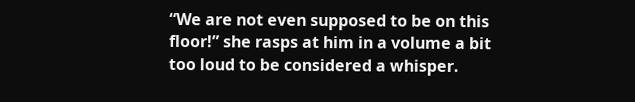“We are not even supposed to be on this floor!” she rasps at him in a volume a bit too loud to be considered a whisper.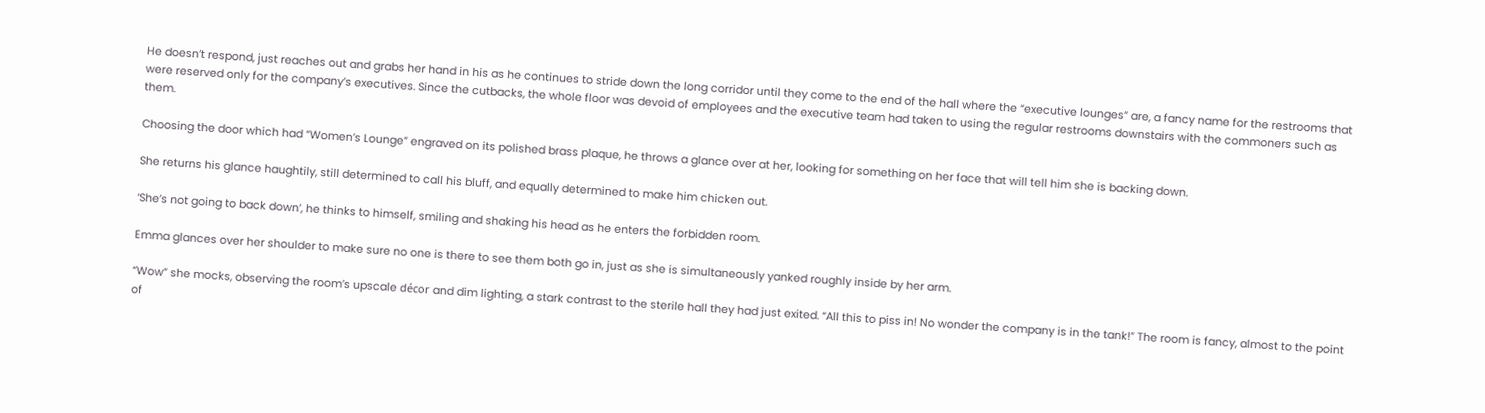He doesn’t respond, just reaches out and grabs her hand in his as he continues to stride down the long corridor until they come to the end of the hall where the “executive lounges” are, a fancy name for the restrooms that were reserved only for the company’s executives. Since the cutbacks, the whole floor was devoid of employees and the executive team had taken to using the regular restrooms downstairs with the commoners such as them.

Choosing the door which had “Women’s Lounge” engraved on its polished brass plaque, he throws a glance over at her, looking for something on her face that will tell him she is backing down.

She returns his glance haughtily, still determined to call his bluff, and equally determined to make him chicken out.

‘She’s not going to back down’, he thinks to himself, smiling and shaking his head as he enters the forbidden room.

Emma glances over her shoulder to make sure no one is there to see them both go in, just as she is simultaneously yanked roughly inside by her arm.

“Wow” she mocks, observing the room’s upscale décor and dim lighting, a stark contrast to the sterile hall they had just exited. “All this to piss in! No wonder the company is in the tank!” The room is fancy, almost to the point of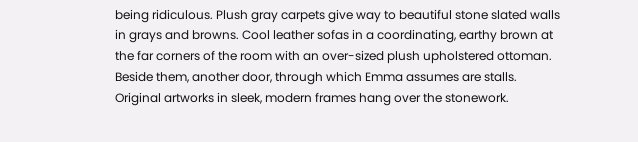being ridiculous. Plush gray carpets give way to beautiful stone slated walls in grays and browns. Cool leather sofas in a coordinating, earthy brown at the far corners of the room with an over-sized plush upholstered ottoman. Beside them, another door, through which Emma assumes are stalls. Original artworks in sleek, modern frames hang over the stonework.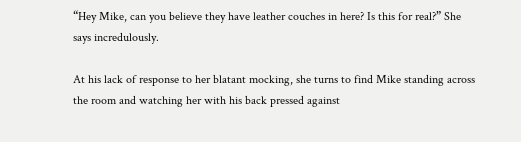“Hey Mike, can you believe they have leather couches in here? Is this for real?” She says incredulously.

At his lack of response to her blatant mocking, she turns to find Mike standing across the room and watching her with his back pressed against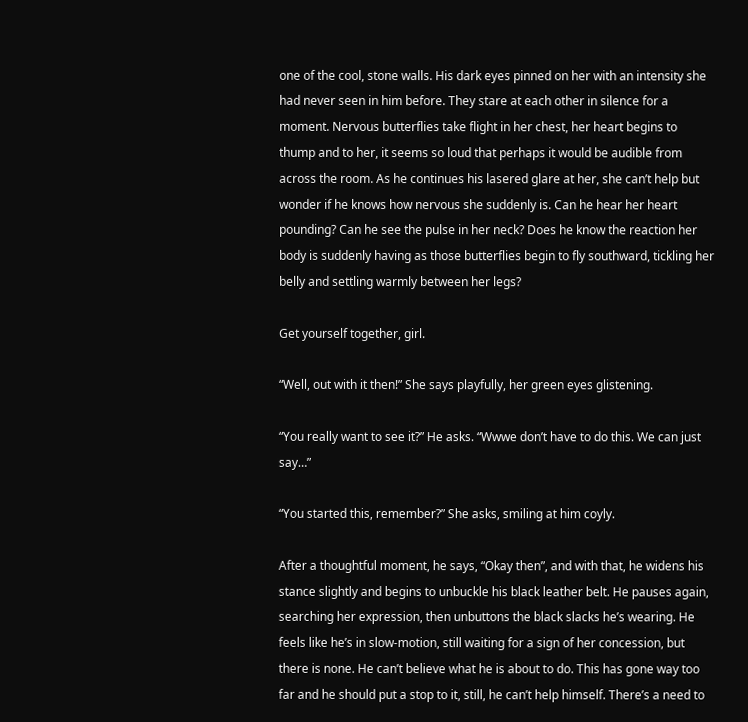one of the cool, stone walls. His dark eyes pinned on her with an intensity she had never seen in him before. They stare at each other in silence for a moment. Nervous butterflies take flight in her chest, her heart begins to thump and to her, it seems so loud that perhaps it would be audible from across the room. As he continues his lasered glare at her, she can’t help but wonder if he knows how nervous she suddenly is. Can he hear her heart pounding? Can he see the pulse in her neck? Does he know the reaction her body is suddenly having as those butterflies begin to fly southward, tickling her belly and settling warmly between her legs?

Get yourself together, girl.

“Well, out with it then!” She says playfully, her green eyes glistening.

“You really want to see it?” He asks. “Wwwe don’t have to do this. We can just say…”

“You started this, remember?” She asks, smiling at him coyly.

After a thoughtful moment, he says, “Okay then”, and with that, he widens his stance slightly and begins to unbuckle his black leather belt. He pauses again, searching her expression, then unbuttons the black slacks he’s wearing. He feels like he’s in slow-motion, still waiting for a sign of her concession, but there is none. He can’t believe what he is about to do. This has gone way too far and he should put a stop to it, still, he can’t help himself. There’s a need to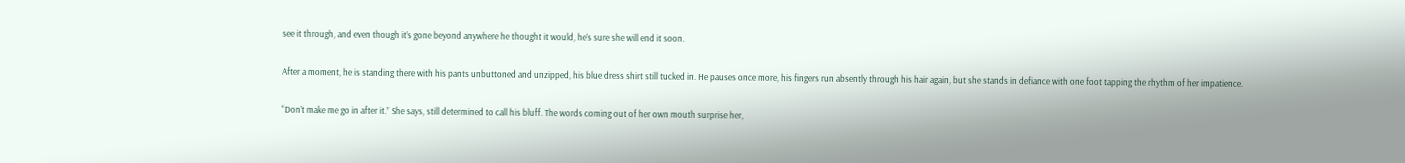see it through, and even though it’s gone beyond anywhere he thought it would, he’s sure she will end it soon.

After a moment, he is standing there with his pants unbuttoned and unzipped, his blue dress shirt still tucked in. He pauses once more, his fingers run absently through his hair again, but she stands in defiance with one foot tapping the rhythm of her impatience.

“Don’t make me go in after it.” She says, still determined to call his bluff. The words coming out of her own mouth surprise her,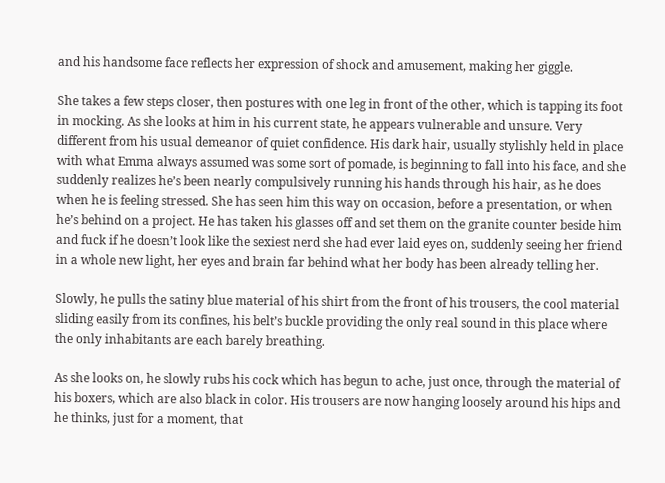and his handsome face reflects her expression of shock and amusement, making her giggle.

She takes a few steps closer, then postures with one leg in front of the other, which is tapping its foot in mocking. As she looks at him in his current state, he appears vulnerable and unsure. Very different from his usual demeanor of quiet confidence. His dark hair, usually stylishly held in place with what Emma always assumed was some sort of pomade, is beginning to fall into his face, and she suddenly realizes he’s been nearly compulsively running his hands through his hair, as he does when he is feeling stressed. She has seen him this way on occasion, before a presentation, or when he’s behind on a project. He has taken his glasses off and set them on the granite counter beside him and fuck if he doesn’t look like the sexiest nerd she had ever laid eyes on, suddenly seeing her friend in a whole new light, her eyes and brain far behind what her body has been already telling her.

Slowly, he pulls the satiny blue material of his shirt from the front of his trousers, the cool material sliding easily from its confines, his belt’s buckle providing the only real sound in this place where the only inhabitants are each barely breathing.

As she looks on, he slowly rubs his cock which has begun to ache, just once, through the material of his boxers, which are also black in color. His trousers are now hanging loosely around his hips and he thinks, just for a moment, that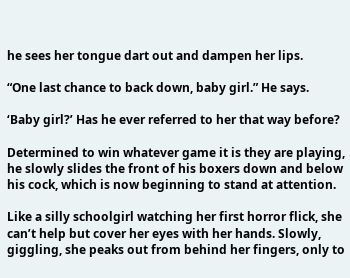he sees her tongue dart out and dampen her lips.

“One last chance to back down, baby girl.” He says.

‘Baby girl?’ Has he ever referred to her that way before?

Determined to win whatever game it is they are playing, he slowly slides the front of his boxers down and below his cock, which is now beginning to stand at attention.

Like a silly schoolgirl watching her first horror flick, she can’t help but cover her eyes with her hands. Slowly, giggling, she peaks out from behind her fingers, only to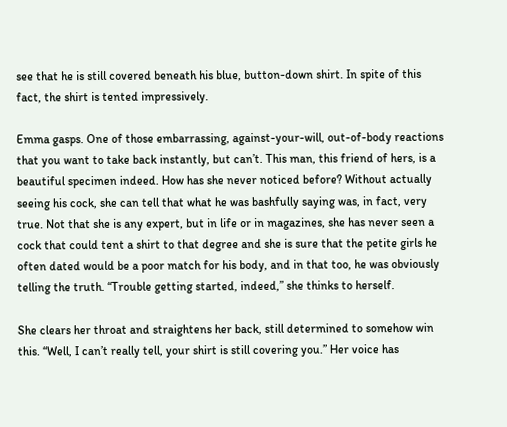see that he is still covered beneath his blue, button-down shirt. In spite of this fact, the shirt is tented impressively.

Emma gasps. One of those embarrassing, against-your-will, out-of-body reactions that you want to take back instantly, but can’t. This man, this friend of hers, is a beautiful specimen indeed. How has she never noticed before? Without actually seeing his cock, she can tell that what he was bashfully saying was, in fact, very true. Not that she is any expert, but in life or in magazines, she has never seen a cock that could tent a shirt to that degree and she is sure that the petite girls he often dated would be a poor match for his body, and in that too, he was obviously telling the truth. “Trouble getting started, indeed,” she thinks to herself.

She clears her throat and straightens her back, still determined to somehow win this. “Well, I can’t really tell, your shirt is still covering you.” Her voice has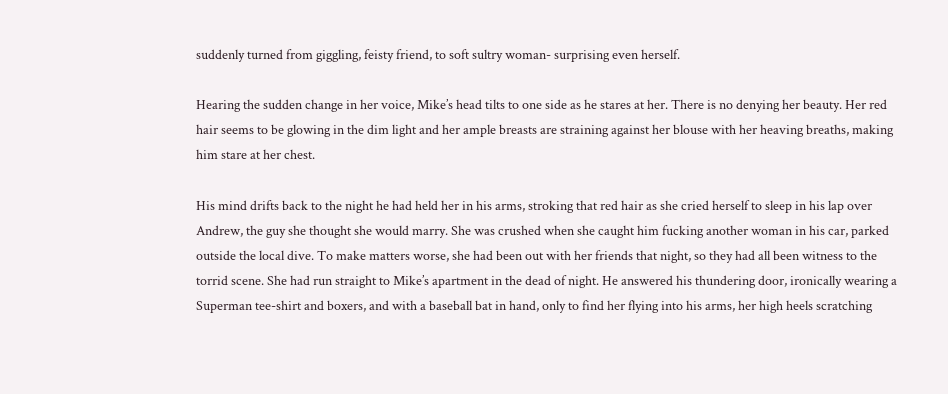suddenly turned from giggling, feisty friend, to soft sultry woman- surprising even herself.

Hearing the sudden change in her voice, Mike’s head tilts to one side as he stares at her. There is no denying her beauty. Her red hair seems to be glowing in the dim light and her ample breasts are straining against her blouse with her heaving breaths, making him stare at her chest.

His mind drifts back to the night he had held her in his arms, stroking that red hair as she cried herself to sleep in his lap over Andrew, the guy she thought she would marry. She was crushed when she caught him fucking another woman in his car, parked outside the local dive. To make matters worse, she had been out with her friends that night, so they had all been witness to the torrid scene. She had run straight to Mike’s apartment in the dead of night. He answered his thundering door, ironically wearing a Superman tee-shirt and boxers, and with a baseball bat in hand, only to find her flying into his arms, her high heels scratching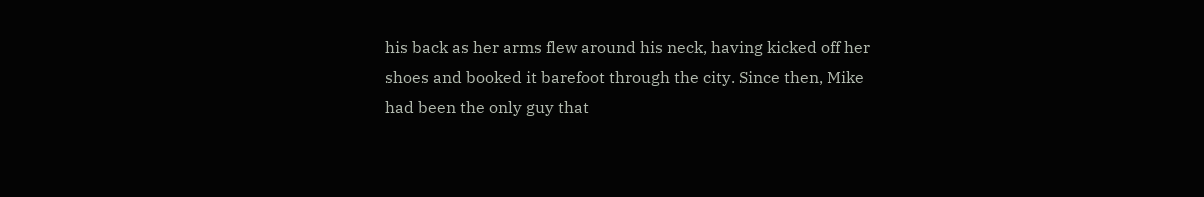his back as her arms flew around his neck, having kicked off her shoes and booked it barefoot through the city. Since then, Mike had been the only guy that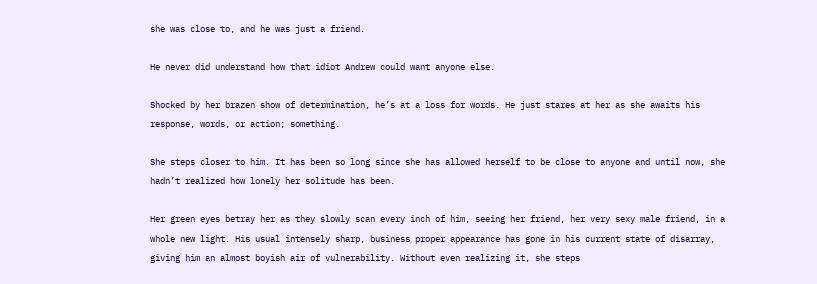she was close to, and he was just a friend.

He never did understand how that idiot Andrew could want anyone else.

Shocked by her brazen show of determination, he’s at a loss for words. He just stares at her as she awaits his response, words, or action; something.

She steps closer to him. It has been so long since she has allowed herself to be close to anyone and until now, she hadn’t realized how lonely her solitude has been.

Her green eyes betray her as they slowly scan every inch of him, seeing her friend, her very sexy male friend, in a whole new light. His usual intensely sharp, business proper appearance has gone in his current state of disarray, giving him an almost boyish air of vulnerability. Without even realizing it, she steps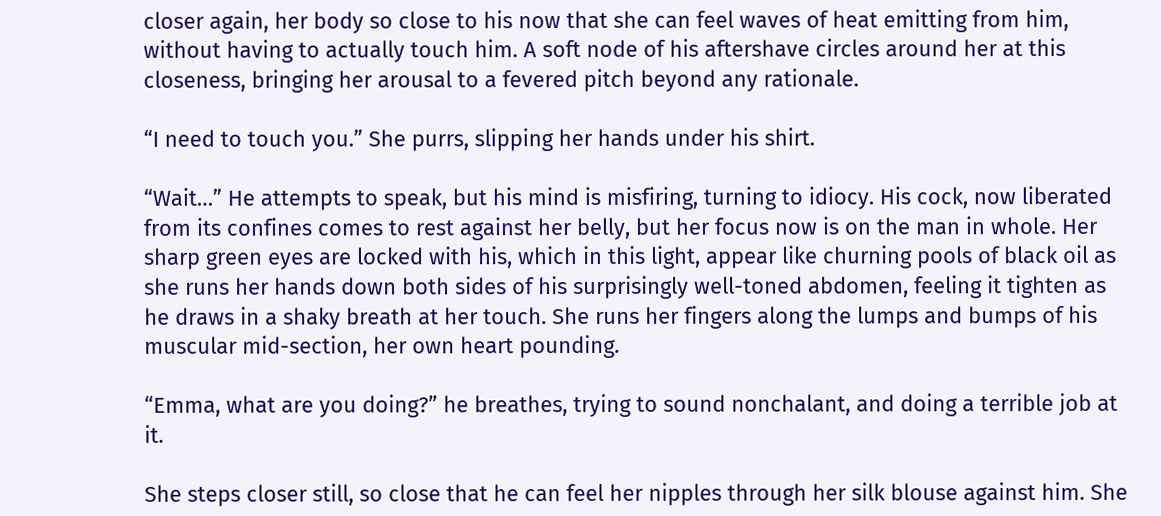closer again, her body so close to his now that she can feel waves of heat emitting from him, without having to actually touch him. A soft node of his aftershave circles around her at this closeness, bringing her arousal to a fevered pitch beyond any rationale.

“I need to touch you.” She purrs, slipping her hands under his shirt.

“Wait…” He attempts to speak, but his mind is misfiring, turning to idiocy. His cock, now liberated from its confines comes to rest against her belly, but her focus now is on the man in whole. Her sharp green eyes are locked with his, which in this light, appear like churning pools of black oil as she runs her hands down both sides of his surprisingly well-toned abdomen, feeling it tighten as he draws in a shaky breath at her touch. She runs her fingers along the lumps and bumps of his muscular mid-section, her own heart pounding.

“Emma, what are you doing?” he breathes, trying to sound nonchalant, and doing a terrible job at it.

She steps closer still, so close that he can feel her nipples through her silk blouse against him. She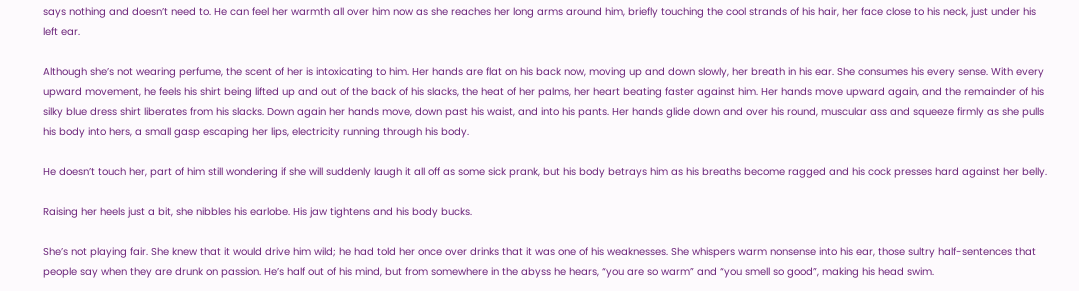says nothing and doesn’t need to. He can feel her warmth all over him now as she reaches her long arms around him, briefly touching the cool strands of his hair, her face close to his neck, just under his left ear.

Although she’s not wearing perfume, the scent of her is intoxicating to him. Her hands are flat on his back now, moving up and down slowly, her breath in his ear. She consumes his every sense. With every upward movement, he feels his shirt being lifted up and out of the back of his slacks, the heat of her palms, her heart beating faster against him. Her hands move upward again, and the remainder of his silky blue dress shirt liberates from his slacks. Down again her hands move, down past his waist, and into his pants. Her hands glide down and over his round, muscular ass and squeeze firmly as she pulls his body into hers, a small gasp escaping her lips, electricity running through his body.

He doesn’t touch her, part of him still wondering if she will suddenly laugh it all off as some sick prank, but his body betrays him as his breaths become ragged and his cock presses hard against her belly.

Raising her heels just a bit, she nibbles his earlobe. His jaw tightens and his body bucks.

She’s not playing fair. She knew that it would drive him wild; he had told her once over drinks that it was one of his weaknesses. She whispers warm nonsense into his ear, those sultry half-sentences that people say when they are drunk on passion. He’s half out of his mind, but from somewhere in the abyss he hears, “you are so warm” and “you smell so good”, making his head swim.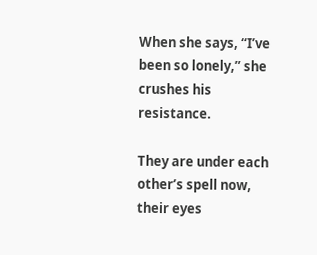When she says, “I’ve been so lonely,” she crushes his resistance.

They are under each other’s spell now, their eyes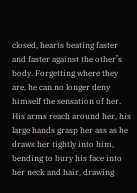closed, hearts beating faster and faster against the other’s body. Forgetting where they are, he can no longer deny himself the sensation of her. His arms reach around her, his large hands grasp her ass as he draws her tightly into him, bending to bury his face into her neck and hair, drawing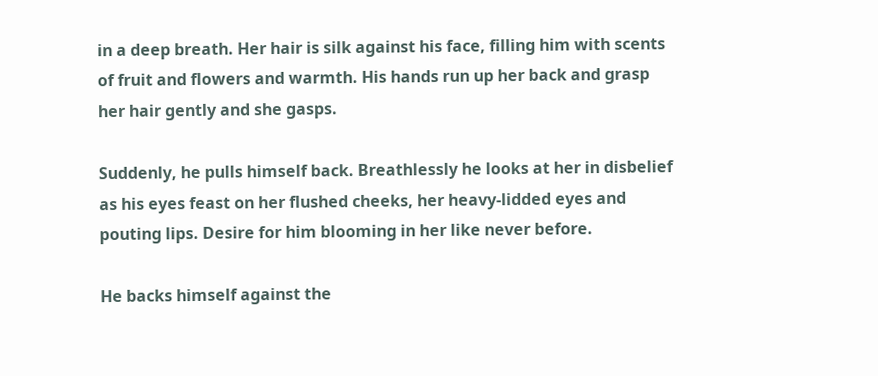in a deep breath. Her hair is silk against his face, filling him with scents of fruit and flowers and warmth. His hands run up her back and grasp her hair gently and she gasps.

Suddenly, he pulls himself back. Breathlessly he looks at her in disbelief as his eyes feast on her flushed cheeks, her heavy-lidded eyes and pouting lips. Desire for him blooming in her like never before.

He backs himself against the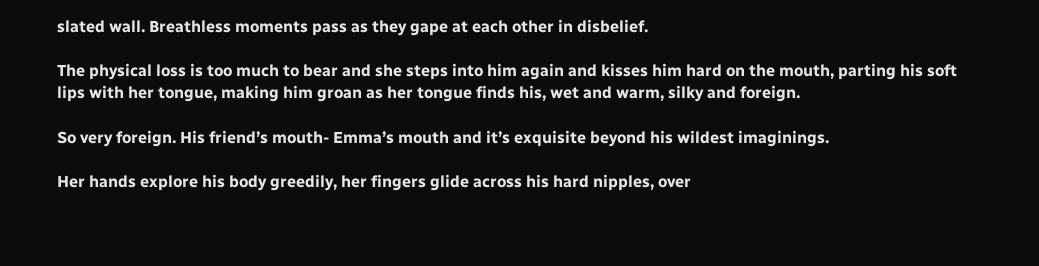slated wall. Breathless moments pass as they gape at each other in disbelief.

The physical loss is too much to bear and she steps into him again and kisses him hard on the mouth, parting his soft lips with her tongue, making him groan as her tongue finds his, wet and warm, silky and foreign.

So very foreign. His friend’s mouth- Emma’s mouth and it’s exquisite beyond his wildest imaginings.

Her hands explore his body greedily, her fingers glide across his hard nipples, over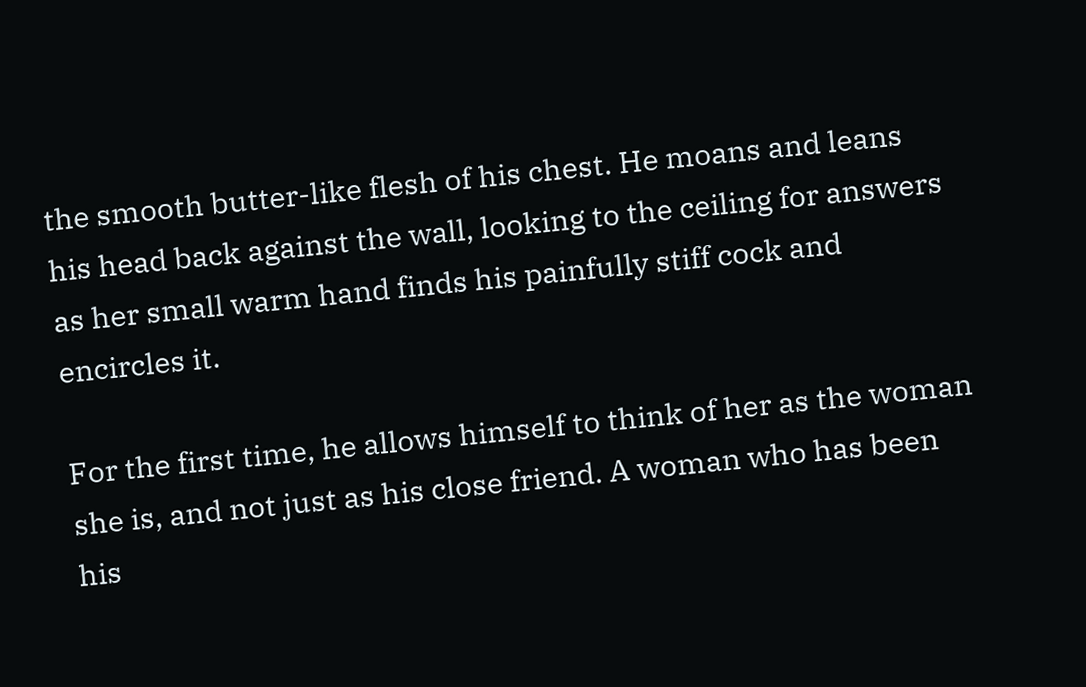the smooth butter-like flesh of his chest. He moans and leans his head back against the wall, looking to the ceiling for answers as her small warm hand finds his painfully stiff cock and encircles it.

For the first time, he allows himself to think of her as the woman she is, and not just as his close friend. A woman who has been his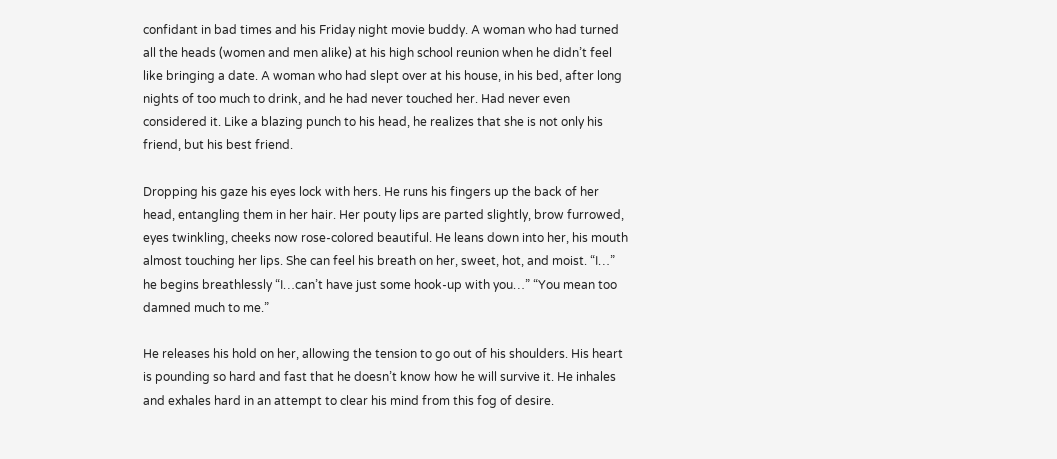confidant in bad times and his Friday night movie buddy. A woman who had turned all the heads (women and men alike) at his high school reunion when he didn’t feel like bringing a date. A woman who had slept over at his house, in his bed, after long nights of too much to drink, and he had never touched her. Had never even considered it. Like a blazing punch to his head, he realizes that she is not only his friend, but his best friend.

Dropping his gaze his eyes lock with hers. He runs his fingers up the back of her head, entangling them in her hair. Her pouty lips are parted slightly, brow furrowed, eyes twinkling, cheeks now rose-colored beautiful. He leans down into her, his mouth almost touching her lips. She can feel his breath on her, sweet, hot, and moist. “I…” he begins breathlessly “I…can’t have just some hook-up with you…” “You mean too damned much to me.”

He releases his hold on her, allowing the tension to go out of his shoulders. His heart is pounding so hard and fast that he doesn’t know how he will survive it. He inhales and exhales hard in an attempt to clear his mind from this fog of desire.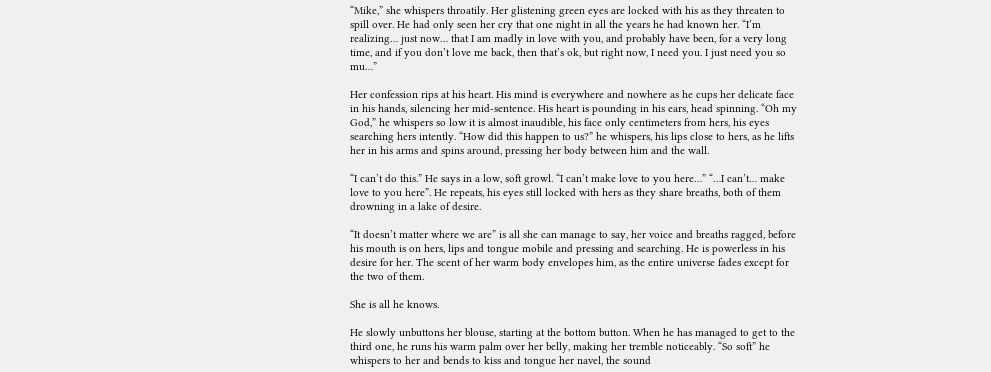“Mike,” she whispers throatily. Her glistening green eyes are locked with his as they threaten to spill over. He had only seen her cry that one night in all the years he had known her. “I’m realizing… just now… that I am madly in love with you, and probably have been, for a very long time, and if you don’t love me back, then that’s ok, but right now, I need you. I just need you so mu…”

Her confession rips at his heart. His mind is everywhere and nowhere as he cups her delicate face in his hands, silencing her mid-sentence. His heart is pounding in his ears, head spinning. “Oh my God,” he whispers so low it is almost inaudible, his face only centimeters from hers, his eyes searching hers intently. “How did this happen to us?” he whispers, his lips close to hers, as he lifts her in his arms and spins around, pressing her body between him and the wall.

“I can’t do this.” He says in a low, soft growl. “I can’t make love to you here…” “…I can’t… make love to you here”. He repeats, his eyes still locked with hers as they share breaths, both of them drowning in a lake of desire.

“It doesn’t matter where we are” is all she can manage to say, her voice and breaths ragged, before his mouth is on hers, lips and tongue mobile and pressing and searching. He is powerless in his desire for her. The scent of her warm body envelopes him, as the entire universe fades except for the two of them.

She is all he knows.

He slowly unbuttons her blouse, starting at the bottom button. When he has managed to get to the third one, he runs his warm palm over her belly, making her tremble noticeably. “So soft” he whispers to her and bends to kiss and tongue her navel, the sound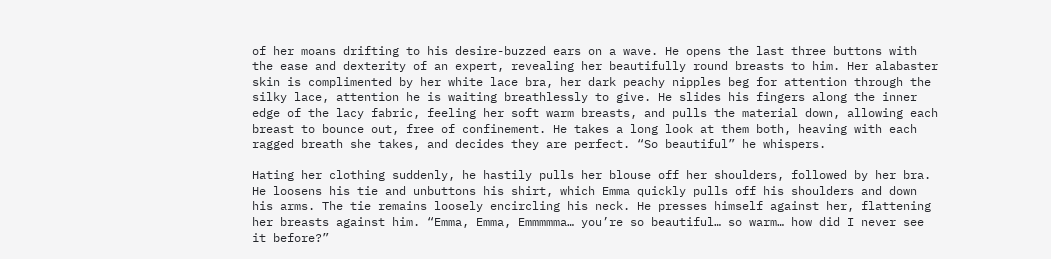of her moans drifting to his desire-buzzed ears on a wave. He opens the last three buttons with the ease and dexterity of an expert, revealing her beautifully round breasts to him. Her alabaster skin is complimented by her white lace bra, her dark peachy nipples beg for attention through the silky lace, attention he is waiting breathlessly to give. He slides his fingers along the inner edge of the lacy fabric, feeling her soft warm breasts, and pulls the material down, allowing each breast to bounce out, free of confinement. He takes a long look at them both, heaving with each ragged breath she takes, and decides they are perfect. “So beautiful” he whispers.

Hating her clothing suddenly, he hastily pulls her blouse off her shoulders, followed by her bra. He loosens his tie and unbuttons his shirt, which Emma quickly pulls off his shoulders and down his arms. The tie remains loosely encircling his neck. He presses himself against her, flattening her breasts against him. “Emma, Emma, Emmmmma… you’re so beautiful… so warm… how did I never see it before?”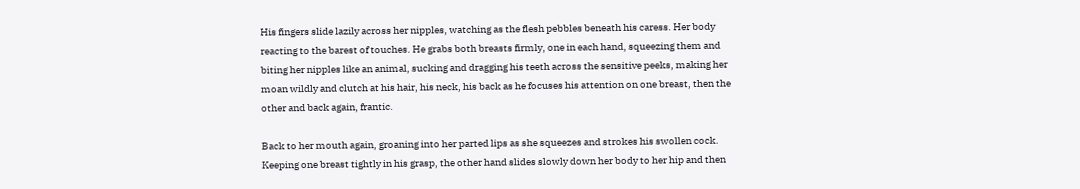His fingers slide lazily across her nipples, watching as the flesh pebbles beneath his caress. Her body reacting to the barest of touches. He grabs both breasts firmly, one in each hand, squeezing them and biting her nipples like an animal, sucking and dragging his teeth across the sensitive peeks, making her moan wildly and clutch at his hair, his neck, his back as he focuses his attention on one breast, then the other and back again, frantic.

Back to her mouth again, groaning into her parted lips as she squeezes and strokes his swollen cock. Keeping one breast tightly in his grasp, the other hand slides slowly down her body to her hip and then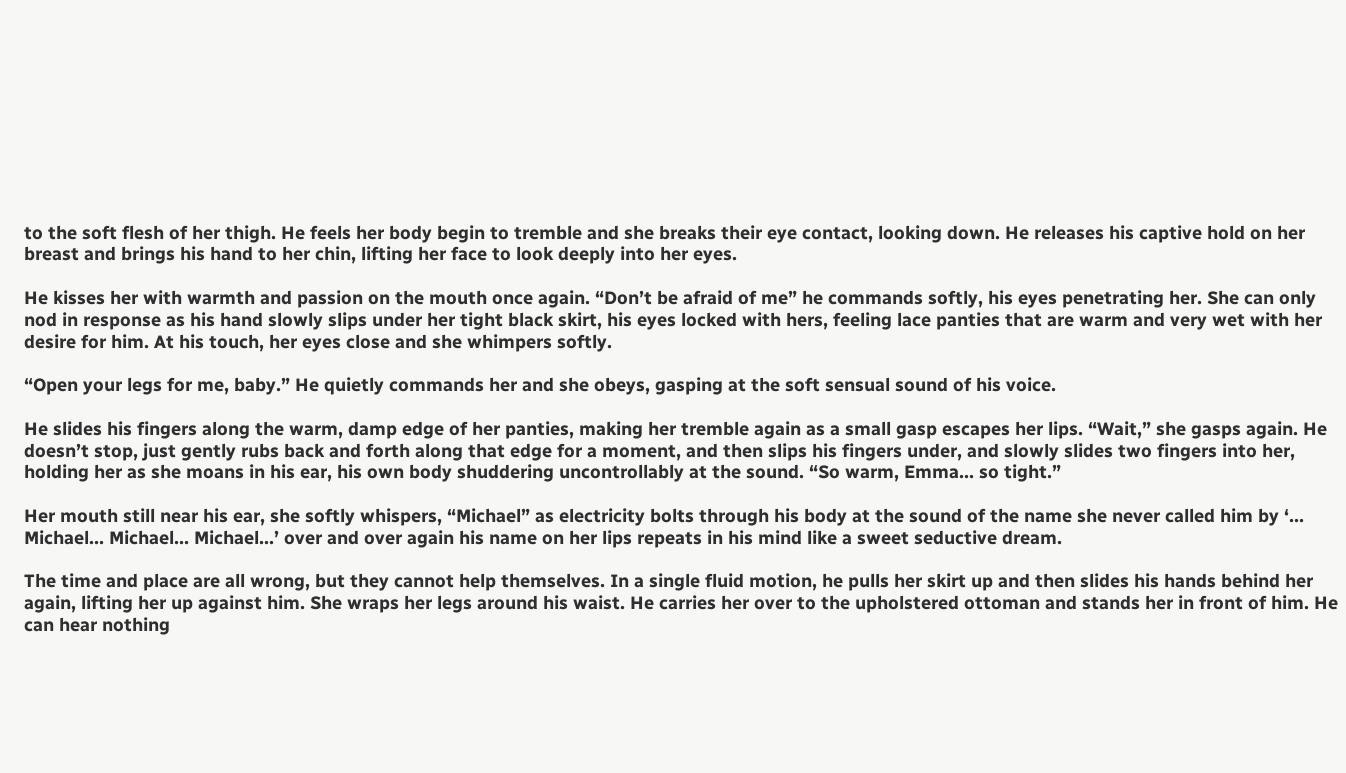to the soft flesh of her thigh. He feels her body begin to tremble and she breaks their eye contact, looking down. He releases his captive hold on her breast and brings his hand to her chin, lifting her face to look deeply into her eyes.

He kisses her with warmth and passion on the mouth once again. “Don’t be afraid of me” he commands softly, his eyes penetrating her. She can only nod in response as his hand slowly slips under her tight black skirt, his eyes locked with hers, feeling lace panties that are warm and very wet with her desire for him. At his touch, her eyes close and she whimpers softly.

“Open your legs for me, baby.” He quietly commands her and she obeys, gasping at the soft sensual sound of his voice.

He slides his fingers along the warm, damp edge of her panties, making her tremble again as a small gasp escapes her lips. “Wait,” she gasps again. He doesn’t stop, just gently rubs back and forth along that edge for a moment, and then slips his fingers under, and slowly slides two fingers into her, holding her as she moans in his ear, his own body shuddering uncontrollably at the sound. “So warm, Emma… so tight.”

Her mouth still near his ear, she softly whispers, “Michael” as electricity bolts through his body at the sound of the name she never called him by ‘… Michael… Michael… Michael…’ over and over again his name on her lips repeats in his mind like a sweet seductive dream.

The time and place are all wrong, but they cannot help themselves. In a single fluid motion, he pulls her skirt up and then slides his hands behind her again, lifting her up against him. She wraps her legs around his waist. He carries her over to the upholstered ottoman and stands her in front of him. He can hear nothing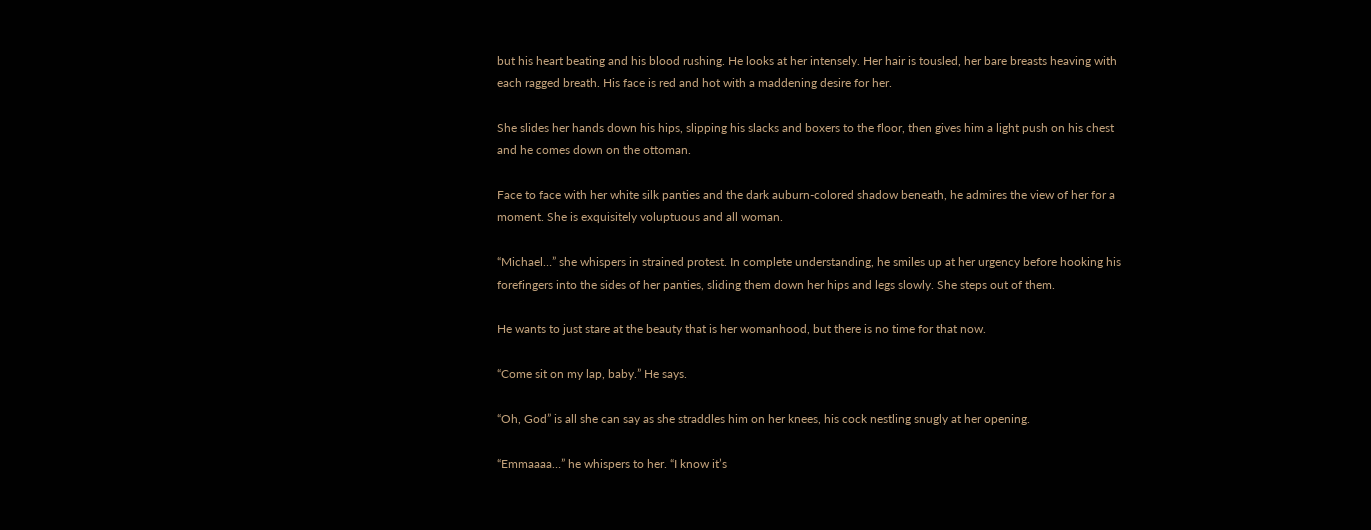but his heart beating and his blood rushing. He looks at her intensely. Her hair is tousled, her bare breasts heaving with each ragged breath. His face is red and hot with a maddening desire for her.

She slides her hands down his hips, slipping his slacks and boxers to the floor, then gives him a light push on his chest and he comes down on the ottoman.

Face to face with her white silk panties and the dark auburn-colored shadow beneath, he admires the view of her for a moment. She is exquisitely voluptuous and all woman.

“Michael…” she whispers in strained protest. In complete understanding, he smiles up at her urgency before hooking his forefingers into the sides of her panties, sliding them down her hips and legs slowly. She steps out of them.

He wants to just stare at the beauty that is her womanhood, but there is no time for that now.

“Come sit on my lap, baby.” He says.

“Oh, God” is all she can say as she straddles him on her knees, his cock nestling snugly at her opening.

“Emmaaaa…” he whispers to her. “I know it’s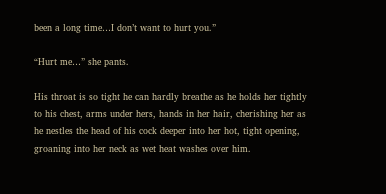been a long time…I don’t want to hurt you.”

“Hurt me…” she pants.

His throat is so tight he can hardly breathe as he holds her tightly to his chest, arms under hers, hands in her hair, cherishing her as he nestles the head of his cock deeper into her hot, tight opening, groaning into her neck as wet heat washes over him.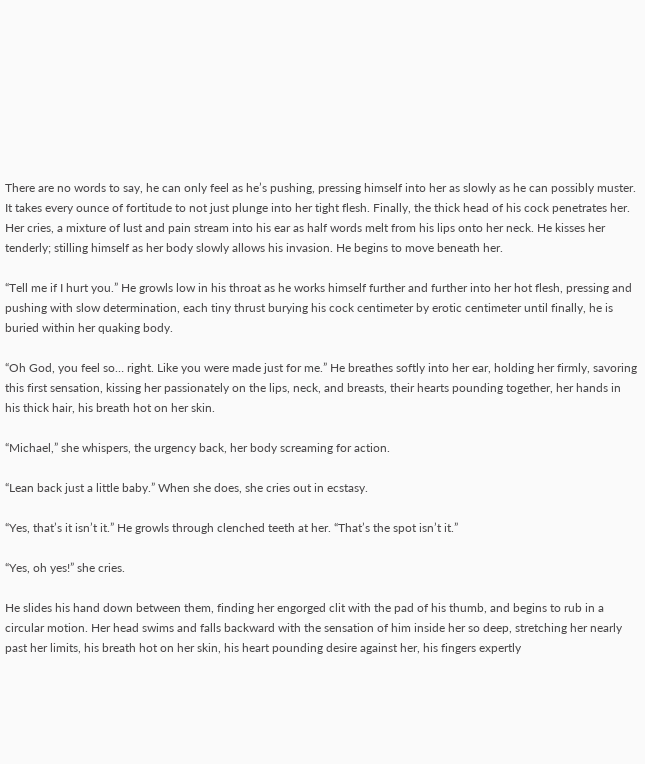There are no words to say, he can only feel as he’s pushing, pressing himself into her as slowly as he can possibly muster. It takes every ounce of fortitude to not just plunge into her tight flesh. Finally, the thick head of his cock penetrates her. Her cries, a mixture of lust and pain stream into his ear as half words melt from his lips onto her neck. He kisses her tenderly; stilling himself as her body slowly allows his invasion. He begins to move beneath her.

“Tell me if I hurt you.” He growls low in his throat as he works himself further and further into her hot flesh, pressing and pushing with slow determination, each tiny thrust burying his cock centimeter by erotic centimeter until finally, he is buried within her quaking body.

“Oh God, you feel so… right. Like you were made just for me.” He breathes softly into her ear, holding her firmly, savoring this first sensation, kissing her passionately on the lips, neck, and breasts, their hearts pounding together, her hands in his thick hair, his breath hot on her skin.

“Michael,” she whispers, the urgency back, her body screaming for action.

“Lean back just a little baby.” When she does, she cries out in ecstasy.

“Yes, that’s it isn’t it.” He growls through clenched teeth at her. “That’s the spot isn’t it.”

“Yes, oh yes!” she cries.

He slides his hand down between them, finding her engorged clit with the pad of his thumb, and begins to rub in a circular motion. Her head swims and falls backward with the sensation of him inside her so deep, stretching her nearly past her limits, his breath hot on her skin, his heart pounding desire against her, his fingers expertly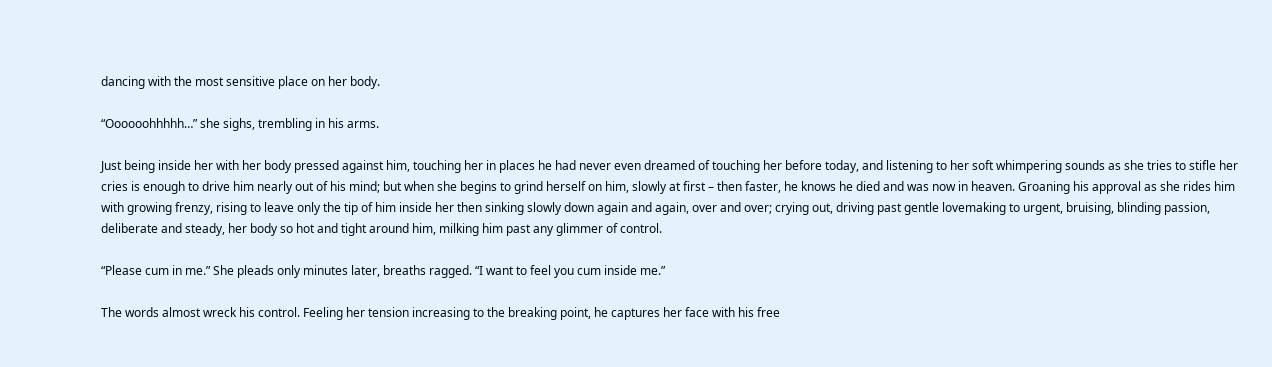dancing with the most sensitive place on her body.

“Oooooohhhhh…” she sighs, trembling in his arms.

Just being inside her with her body pressed against him, touching her in places he had never even dreamed of touching her before today, and listening to her soft whimpering sounds as she tries to stifle her cries is enough to drive him nearly out of his mind; but when she begins to grind herself on him, slowly at first – then faster, he knows he died and was now in heaven. Groaning his approval as she rides him with growing frenzy, rising to leave only the tip of him inside her then sinking slowly down again and again, over and over; crying out, driving past gentle lovemaking to urgent, bruising, blinding passion, deliberate and steady, her body so hot and tight around him, milking him past any glimmer of control.

“Please cum in me.” She pleads only minutes later, breaths ragged. “I want to feel you cum inside me.”

The words almost wreck his control. Feeling her tension increasing to the breaking point, he captures her face with his free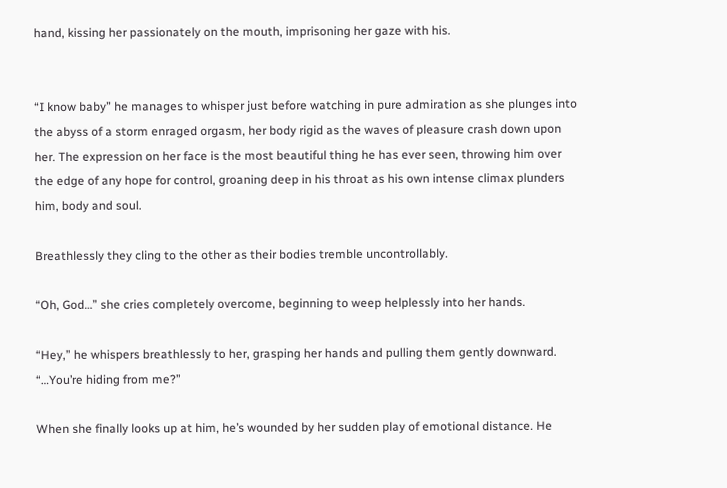hand, kissing her passionately on the mouth, imprisoning her gaze with his.


“I know baby” he manages to whisper just before watching in pure admiration as she plunges into the abyss of a storm enraged orgasm, her body rigid as the waves of pleasure crash down upon her. The expression on her face is the most beautiful thing he has ever seen, throwing him over the edge of any hope for control, groaning deep in his throat as his own intense climax plunders him, body and soul.

Breathlessly they cling to the other as their bodies tremble uncontrollably.

“Oh, God…” she cries completely overcome, beginning to weep helplessly into her hands.

“Hey,” he whispers breathlessly to her, grasping her hands and pulling them gently downward. “…You’re hiding from me?”

When she finally looks up at him, he’s wounded by her sudden play of emotional distance. He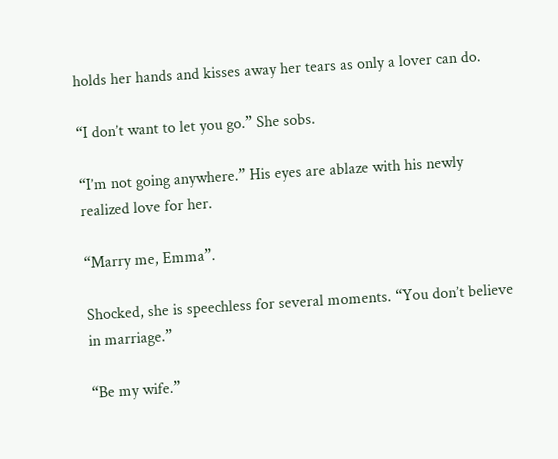holds her hands and kisses away her tears as only a lover can do.

“I don’t want to let you go.” She sobs.

“I’m not going anywhere.” His eyes are ablaze with his newly realized love for her.

“Marry me, Emma”.

Shocked, she is speechless for several moments. “You don’t believe in marriage.”

“Be my wife.”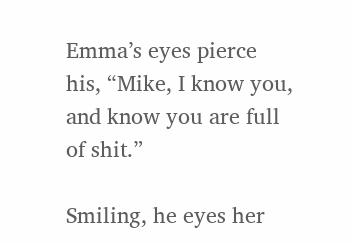Emma’s eyes pierce his, “Mike, I know you, and know you are full of shit.”

Smiling, he eyes her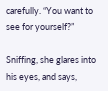carefully. “You want to see for yourself?”

Sniffing, she glares into his eyes, and says,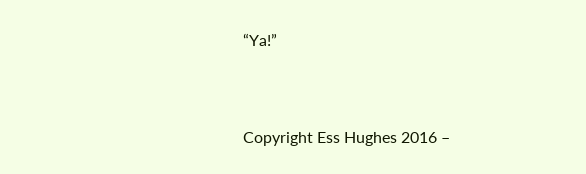“Ya!”


Copyright Ess Hughes 2016 –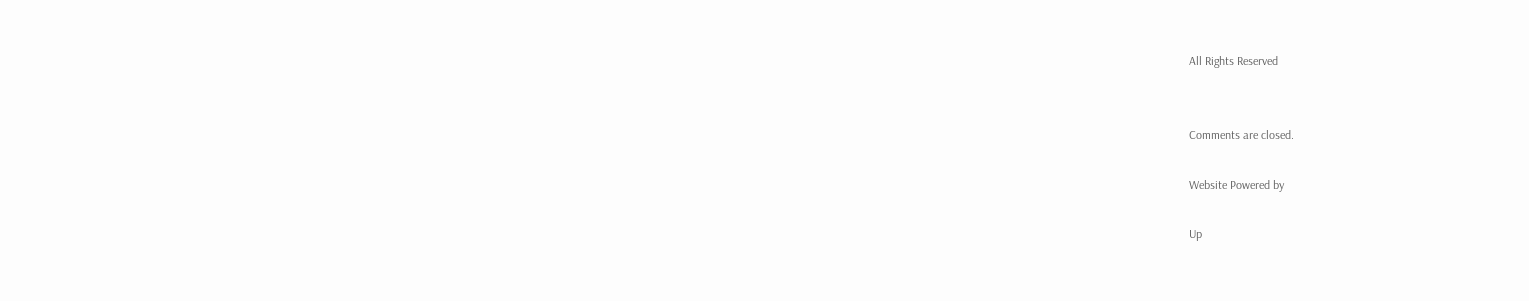All Rights Reserved


Comments are closed.

Website Powered by

Up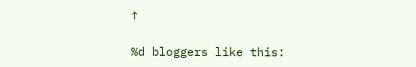↑

%d bloggers like this: